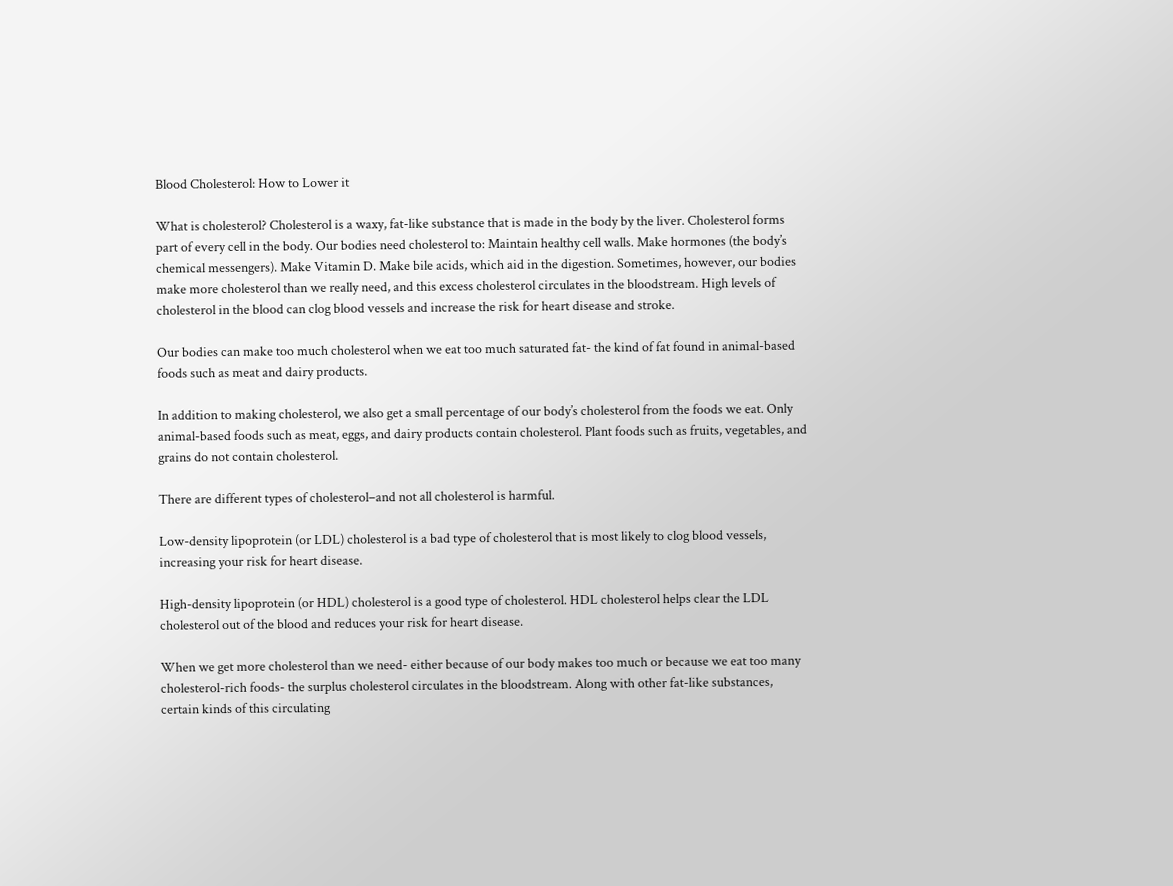Blood Cholesterol: How to Lower it

What is cholesterol? Cholesterol is a waxy, fat-like substance that is made in the body by the liver. Cholesterol forms part of every cell in the body. Our bodies need cholesterol to: Maintain healthy cell walls. Make hormones (the body’s chemical messengers). Make Vitamin D. Make bile acids, which aid in the digestion. Sometimes, however, our bodies make more cholesterol than we really need, and this excess cholesterol circulates in the bloodstream. High levels of cholesterol in the blood can clog blood vessels and increase the risk for heart disease and stroke.

Our bodies can make too much cholesterol when we eat too much saturated fat- the kind of fat found in animal-based foods such as meat and dairy products.

In addition to making cholesterol, we also get a small percentage of our body’s cholesterol from the foods we eat. Only animal-based foods such as meat, eggs, and dairy products contain cholesterol. Plant foods such as fruits, vegetables, and grains do not contain cholesterol.

There are different types of cholesterol–and not all cholesterol is harmful.

Low-density lipoprotein (or LDL) cholesterol is a bad type of cholesterol that is most likely to clog blood vessels, increasing your risk for heart disease.

High-density lipoprotein (or HDL) cholesterol is a good type of cholesterol. HDL cholesterol helps clear the LDL cholesterol out of the blood and reduces your risk for heart disease.

When we get more cholesterol than we need- either because of our body makes too much or because we eat too many cholesterol-rich foods- the surplus cholesterol circulates in the bloodstream. Along with other fat-like substances, certain kinds of this circulating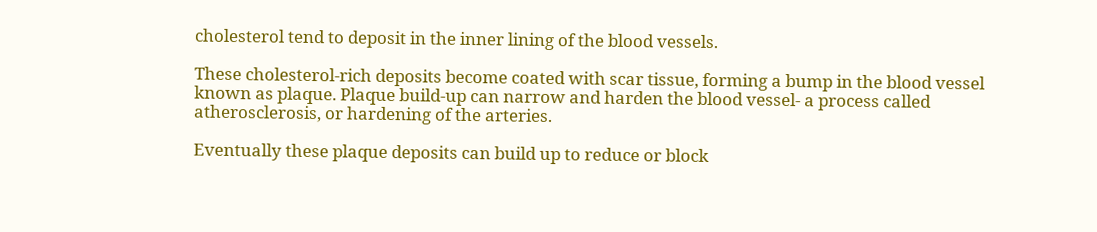cholesterol tend to deposit in the inner lining of the blood vessels.

These cholesterol-rich deposits become coated with scar tissue, forming a bump in the blood vessel known as plaque. Plaque build-up can narrow and harden the blood vessel- a process called atherosclerosis, or hardening of the arteries.

Eventually these plaque deposits can build up to reduce or block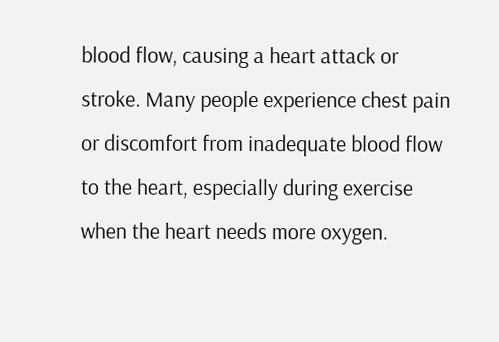blood flow, causing a heart attack or stroke. Many people experience chest pain or discomfort from inadequate blood flow to the heart, especially during exercise when the heart needs more oxygen.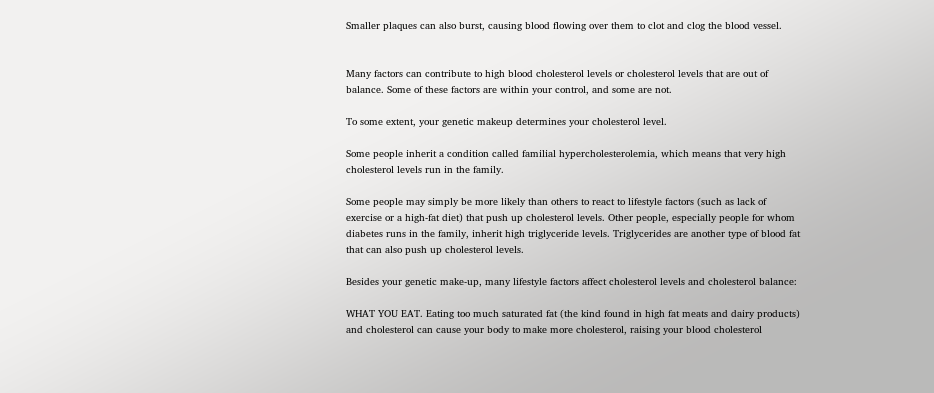Smaller plaques can also burst, causing blood flowing over them to clot and clog the blood vessel.


Many factors can contribute to high blood cholesterol levels or cholesterol levels that are out of balance. Some of these factors are within your control, and some are not.

To some extent, your genetic makeup determines your cholesterol level.

Some people inherit a condition called familial hypercholesterolemia, which means that very high cholesterol levels run in the family.

Some people may simply be more likely than others to react to lifestyle factors (such as lack of exercise or a high-fat diet) that push up cholesterol levels. Other people, especially people for whom diabetes runs in the family, inherit high triglyceride levels. Triglycerides are another type of blood fat that can also push up cholesterol levels.

Besides your genetic make-up, many lifestyle factors affect cholesterol levels and cholesterol balance:

WHAT YOU EAT. Eating too much saturated fat (the kind found in high fat meats and dairy products) and cholesterol can cause your body to make more cholesterol, raising your blood cholesterol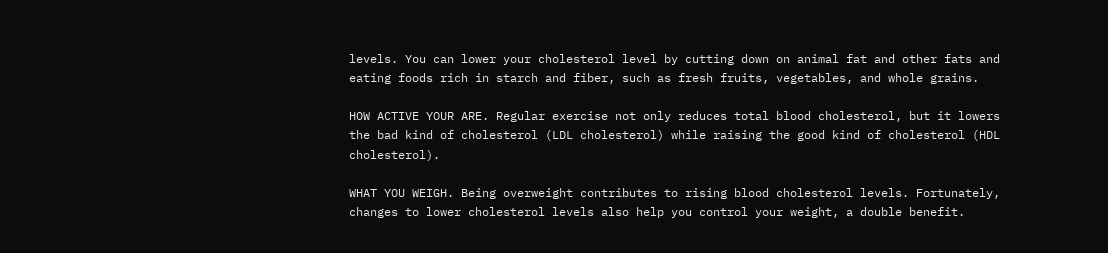levels. You can lower your cholesterol level by cutting down on animal fat and other fats and eating foods rich in starch and fiber, such as fresh fruits, vegetables, and whole grains.

HOW ACTIVE YOUR ARE. Regular exercise not only reduces total blood cholesterol, but it lowers the bad kind of cholesterol (LDL cholesterol) while raising the good kind of cholesterol (HDL cholesterol).

WHAT YOU WEIGH. Being overweight contributes to rising blood cholesterol levels. Fortunately, changes to lower cholesterol levels also help you control your weight, a double benefit.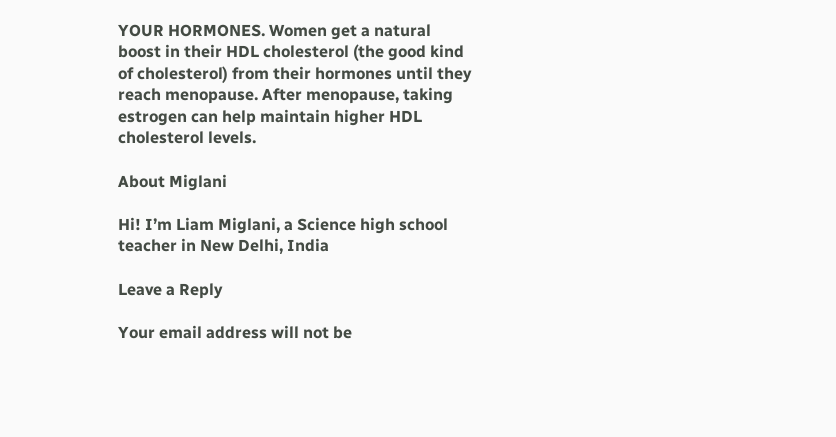YOUR HORMONES. Women get a natural boost in their HDL cholesterol (the good kind of cholesterol) from their hormones until they reach menopause. After menopause, taking estrogen can help maintain higher HDL cholesterol levels.

About Miglani

Hi! I’m Liam Miglani, a Science high school teacher in New Delhi, India

Leave a Reply

Your email address will not be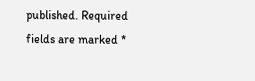published. Required fields are marked *